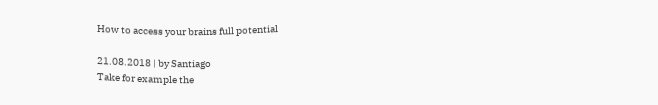How to access your brains full potential

21.08.2018 | by Santiago
Take for example the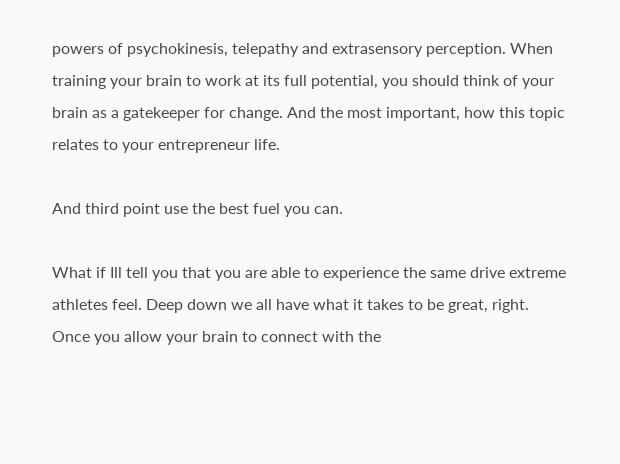powers of psychokinesis, telepathy and extrasensory perception. When training your brain to work at its full potential, you should think of your brain as a gatekeeper for change. And the most important, how this topic relates to your entrepreneur life.

And third point use the best fuel you can.

What if Ill tell you that you are able to experience the same drive extreme athletes feel. Deep down we all have what it takes to be great, right. Once you allow your brain to connect with the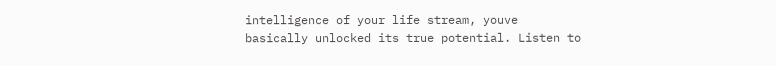intelligence of your life stream, youve basically unlocked its true potential. Listen to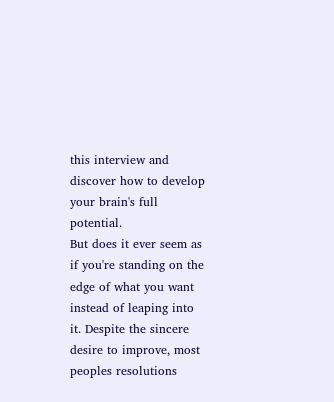this interview and discover how to develop your brain's full potential.
But does it ever seem as if you're standing on the edge of what you want instead of leaping into it. Despite the sincere desire to improve, most peoples resolutions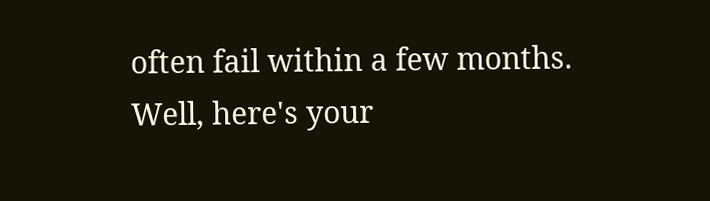often fail within a few months. Well, here's your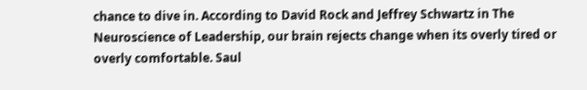chance to dive in. According to David Rock and Jeffrey Schwartz in The Neuroscience of Leadership, our brain rejects change when its overly tired or overly comfortable. Saul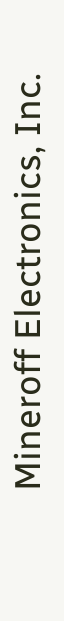Mineroff Electronics, Inc.